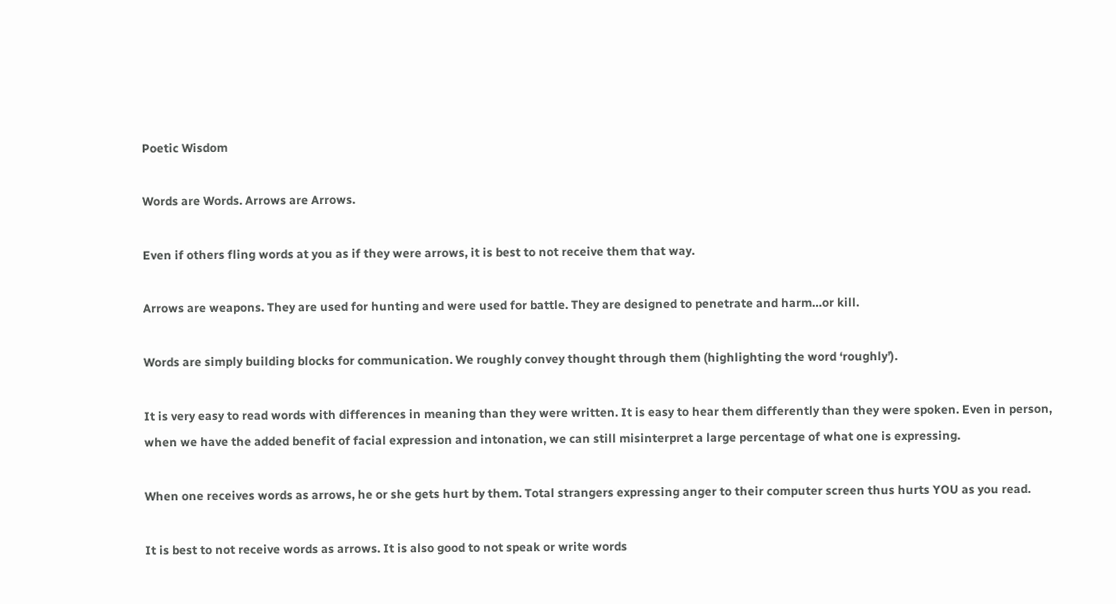Poetic Wisdom

Words are Words. Arrows are Arrows.

Even if others fling words at you as if they were arrows, it is best to not receive them that way.

Arrows are weapons. They are used for hunting and were used for battle. They are designed to penetrate and harm…or kill.

Words are simply building blocks for communication. We roughly convey thought through them (highlighting the word ‘roughly’).

It is very easy to read words with differences in meaning than they were written. It is easy to hear them differently than they were spoken. Even in person, when we have the added benefit of facial expression and intonation, we can still misinterpret a large percentage of what one is expressing.

When one receives words as arrows, he or she gets hurt by them. Total strangers expressing anger to their computer screen thus hurts YOU as you read.

It is best to not receive words as arrows. It is also good to not speak or write words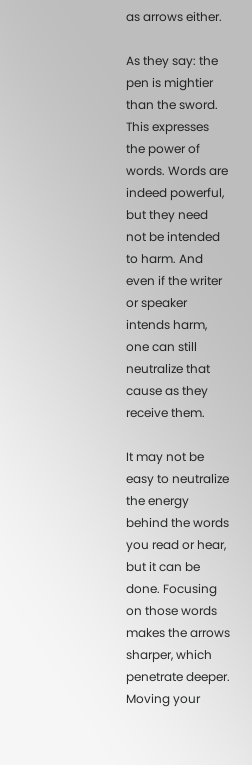as arrows either.

As they say: the pen is mightier than the sword. This expresses the power of words. Words are indeed powerful, but they need not be intended to harm. And even if the writer or speaker intends harm, one can still neutralize that cause as they receive them.

It may not be easy to neutralize the energy behind the words you read or hear, but it can be done. Focusing on those words makes the arrows sharper, which penetrate deeper. Moving your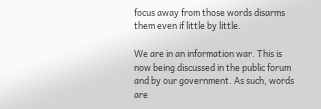focus away from those words disarms them even if little by little.

We are in an information war. This is now being discussed in the public forum and by our government. As such, words are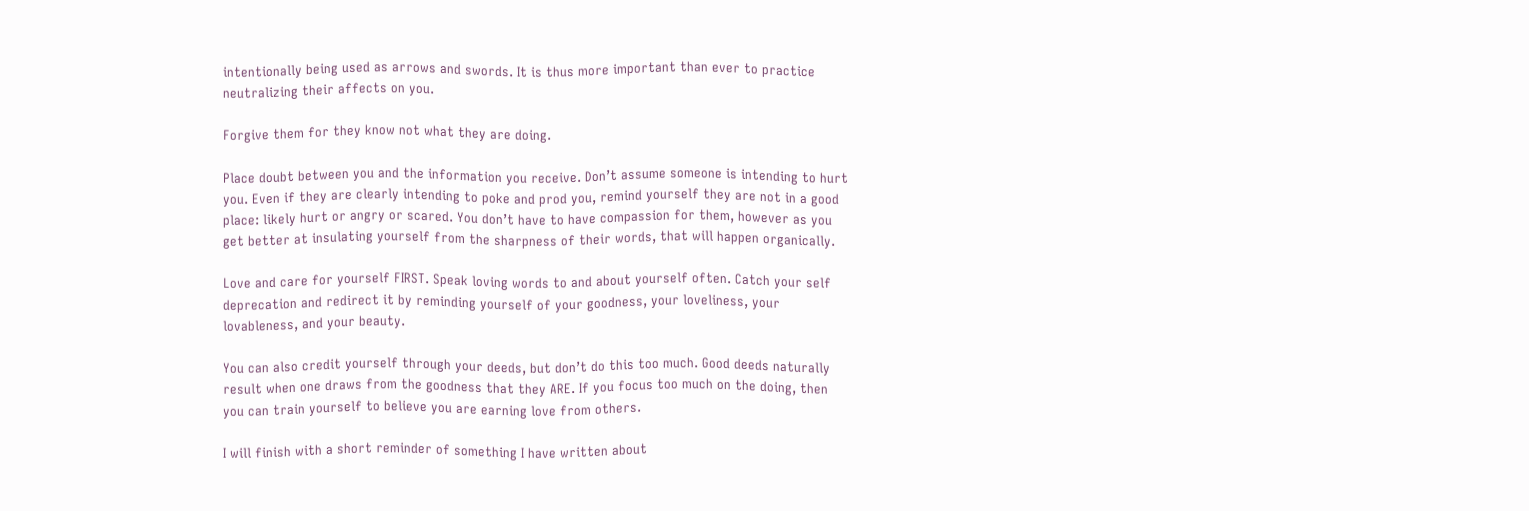intentionally being used as arrows and swords. It is thus more important than ever to practice neutralizing their affects on you.

Forgive them for they know not what they are doing.

Place doubt between you and the information you receive. Don’t assume someone is intending to hurt you. Even if they are clearly intending to poke and prod you, remind yourself they are not in a good place: likely hurt or angry or scared. You don’t have to have compassion for them, however as you get better at insulating yourself from the sharpness of their words, that will happen organically.

Love and care for yourself FIRST. Speak loving words to and about yourself often. Catch your self deprecation and redirect it by reminding yourself of your goodness, your loveliness, your lovableness, and your beauty.

You can also credit yourself through your deeds, but don’t do this too much. Good deeds naturally result when one draws from the goodness that they ARE. If you focus too much on the doing, then you can train yourself to believe you are earning love from others.

I will finish with a short reminder of something I have written about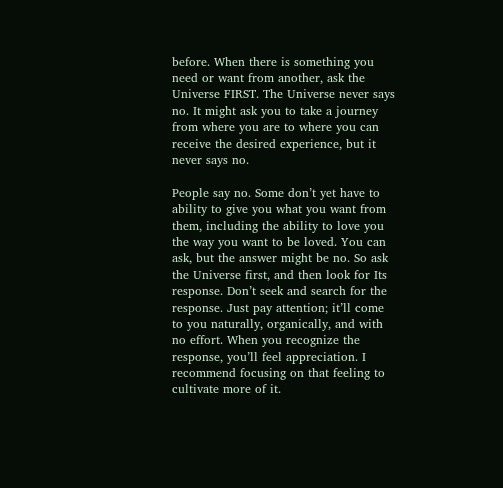before. When there is something you need or want from another, ask the Universe FIRST. The Universe never says no. It might ask you to take a journey from where you are to where you can receive the desired experience, but it never says no.

People say no. Some don’t yet have to ability to give you what you want from them, including the ability to love you the way you want to be loved. You can ask, but the answer might be no. So ask the Universe first, and then look for Its response. Don’t seek and search for the response. Just pay attention; it’ll come to you naturally, organically, and with no effort. When you recognize the response, you’ll feel appreciation. I recommend focusing on that feeling to cultivate more of it.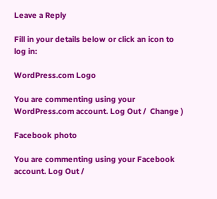Leave a Reply

Fill in your details below or click an icon to log in:

WordPress.com Logo

You are commenting using your WordPress.com account. Log Out /  Change )

Facebook photo

You are commenting using your Facebook account. Log Out /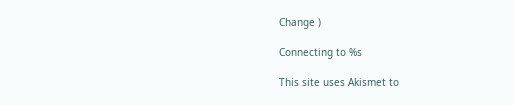Change )

Connecting to %s

This site uses Akismet to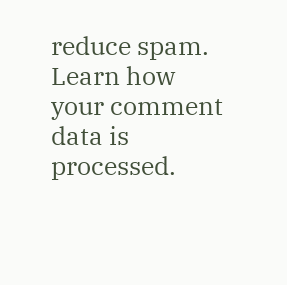reduce spam. Learn how your comment data is processed.